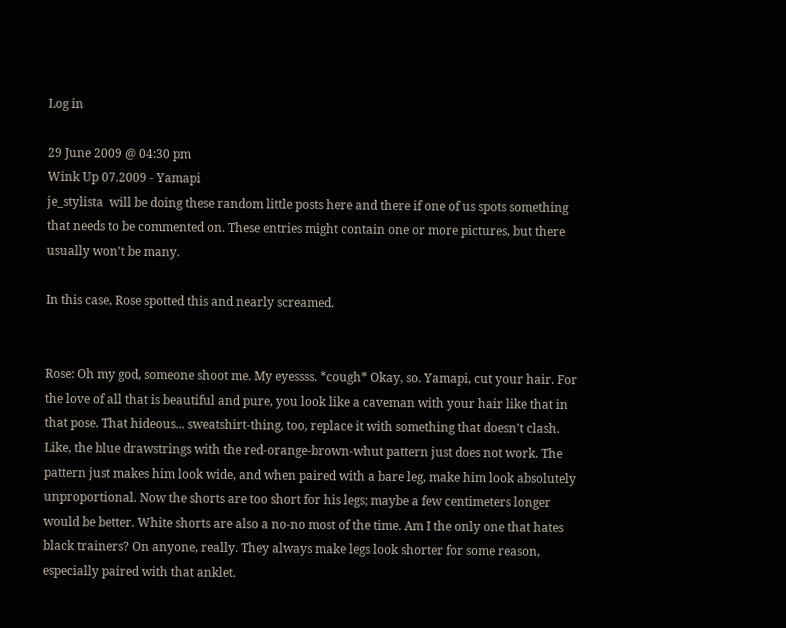Log in

29 June 2009 @ 04:30 pm
Wink Up 07.2009 - Yamapi
je_stylista  will be doing these random little posts here and there if one of us spots something that needs to be commented on. These entries might contain one or more pictures, but there usually won't be many.

In this case, Rose spotted this and nearly screamed.


Rose: Oh my god, someone shoot me. My eyessss. *cough* Okay, so. Yamapi, cut your hair. For the love of all that is beautiful and pure, you look like a caveman with your hair like that in that pose. That hideous... sweatshirt-thing, too, replace it with something that doesn't clash. Like, the blue drawstrings with the red-orange-brown-whut pattern just does not work. The pattern just makes him look wide, and when paired with a bare leg, make him look absolutely unproportional. Now the shorts are too short for his legs; maybe a few centimeters longer would be better. White shorts are also a no-no most of the time. Am I the only one that hates black trainers? On anyone, really. They always make legs look shorter for some reason, especially paired with that anklet.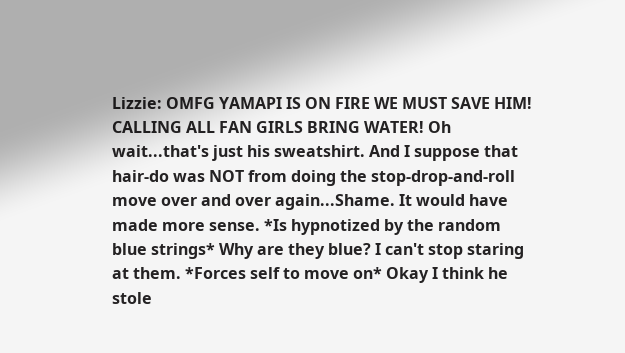Lizzie: OMFG YAMAPI IS ON FIRE WE MUST SAVE HIM! CALLING ALL FAN GIRLS BRING WATER! Oh wait...that's just his sweatshirt. And I suppose that hair-do was NOT from doing the stop-drop-and-roll move over and over again...Shame. It would have made more sense. *Is hypnotized by the random blue strings* Why are they blue? I can't stop staring at them. *Forces self to move on* Okay I think he stole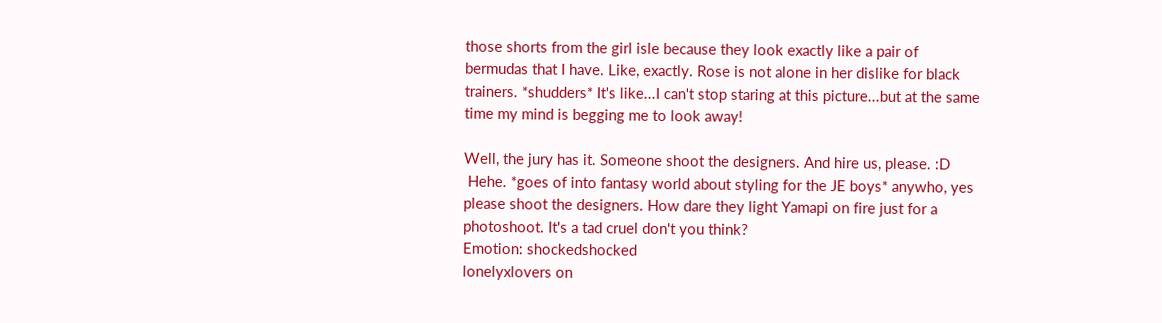those shorts from the girl isle because they look exactly like a pair of bermudas that I have. Like, exactly. Rose is not alone in her dislike for black trainers. *shudders* It's like...I can't stop staring at this picture...but at the same time my mind is begging me to look away!

Well, the jury has it. Someone shoot the designers. And hire us, please. :D
 Hehe. *goes of into fantasy world about styling for the JE boys* anywho, yes please shoot the designers. How dare they light Yamapi on fire just for a photoshoot. It's a tad cruel don't you think?
Emotion: shockedshocked
lonelyxlovers on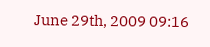June 29th, 2009 09:16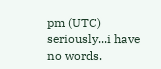pm (UTC)
seriously...i have no words.